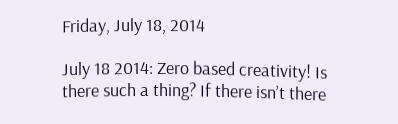Friday, July 18, 2014

July 18 2014: Zero based creativity! Is there such a thing? If there isn’t there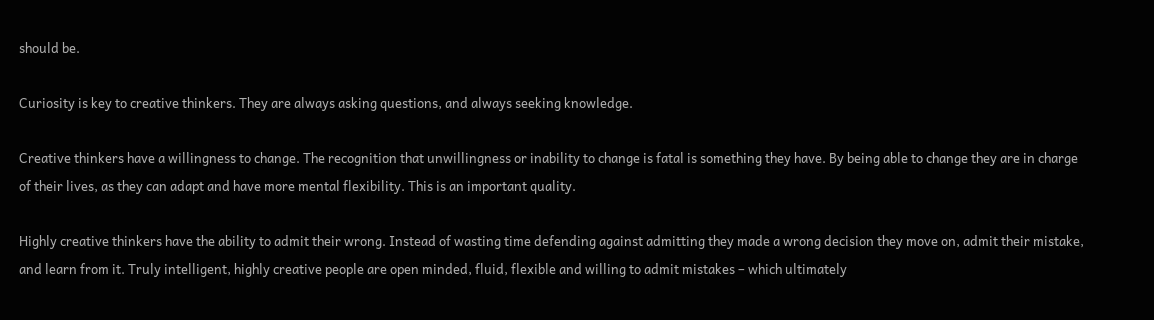should be.

Curiosity is key to creative thinkers. They are always asking questions, and always seeking knowledge.

Creative thinkers have a willingness to change. The recognition that unwillingness or inability to change is fatal is something they have. By being able to change they are in charge of their lives, as they can adapt and have more mental flexibility. This is an important quality.

Highly creative thinkers have the ability to admit their wrong. Instead of wasting time defending against admitting they made a wrong decision they move on, admit their mistake, and learn from it. Truly intelligent, highly creative people are open minded, fluid, flexible and willing to admit mistakes – which ultimately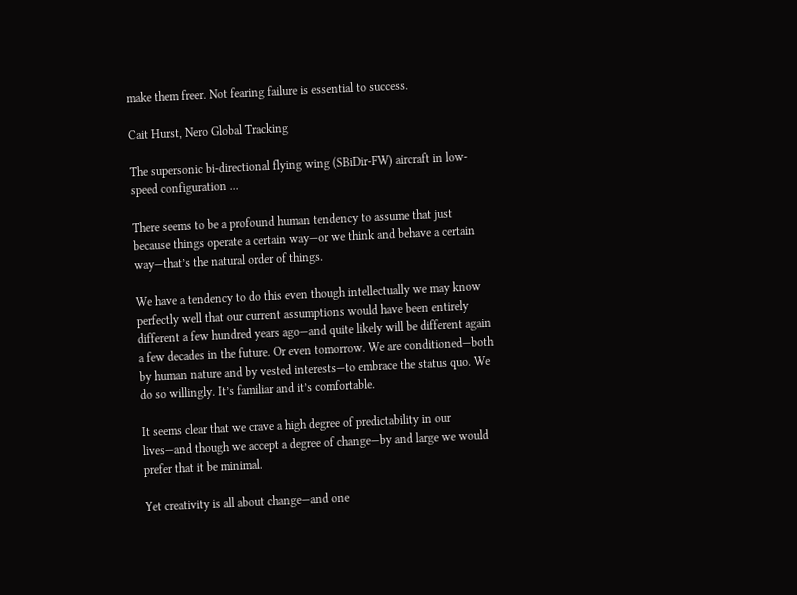make them freer. Not fearing failure is essential to success.

Cait Hurst, Nero Global Tracking

The supersonic bi-directional flying wing (SBiDir-FW) aircraft in low-speed configuration ...

There seems to be a profound human tendency to assume that just because things operate a certain way—or we think and behave a certain way—that’s the natural order of things.

We have a tendency to do this even though intellectually we may know perfectly well that our current assumptions would have been entirely different a few hundred years ago—and quite likely will be different again a few decades in the future. Or even tomorrow. We are conditioned—both by human nature and by vested interests—to embrace the status quo. We do so willingly. It’s familiar and it’s comfortable.

It seems clear that we crave a high degree of predictability in our lives—and though we accept a degree of change—by and large we would prefer that it be minimal.

Yet creativity is all about change—and one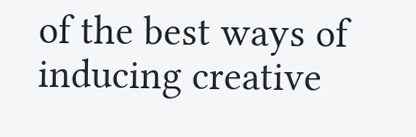of the best ways of inducing creative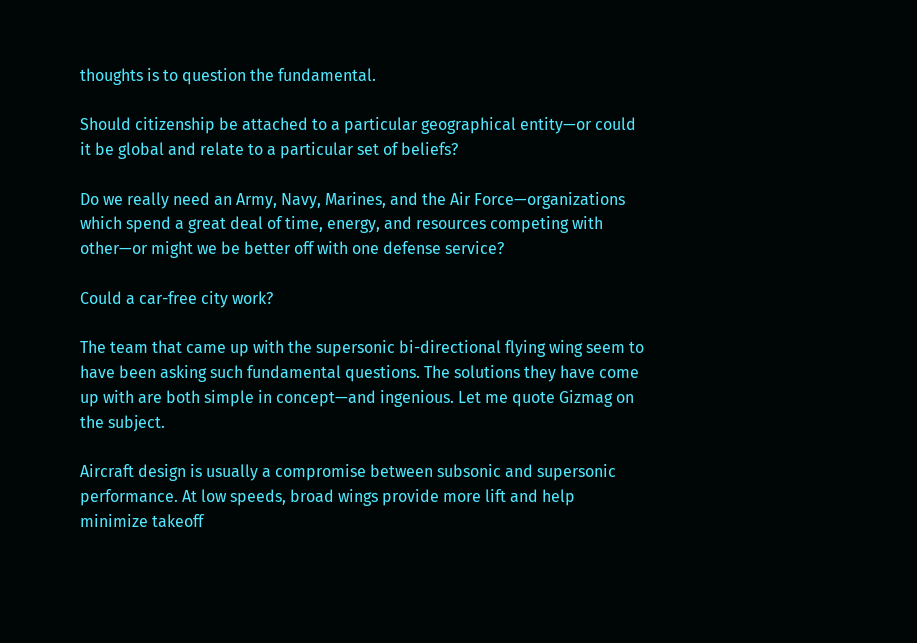thoughts is to question the fundamental.

Should citizenship be attached to a particular geographical entity—or could it be global and relate to a particular set of beliefs?

Do we really need an Army, Navy, Marines, and the Air Force—organizations which spend a great deal of time, energy, and resources competing with other—or might we be better off with one defense service?

Could a car-free city work?

The team that came up with the supersonic bi-directional flying wing seem to have been asking such fundamental questions. The solutions they have come up with are both simple in concept—and ingenious. Let me quote Gizmag on the subject.

Aircraft design is usually a compromise between subsonic and supersonic performance. At low speeds, broad wings provide more lift and help minimize takeoff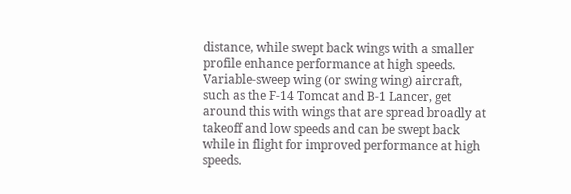distance, while swept back wings with a smaller profile enhance performance at high speeds. Variable-sweep wing (or swing wing) aircraft, such as the F-14 Tomcat and B-1 Lancer, get around this with wings that are spread broadly at takeoff and low speeds and can be swept back while in flight for improved performance at high speeds.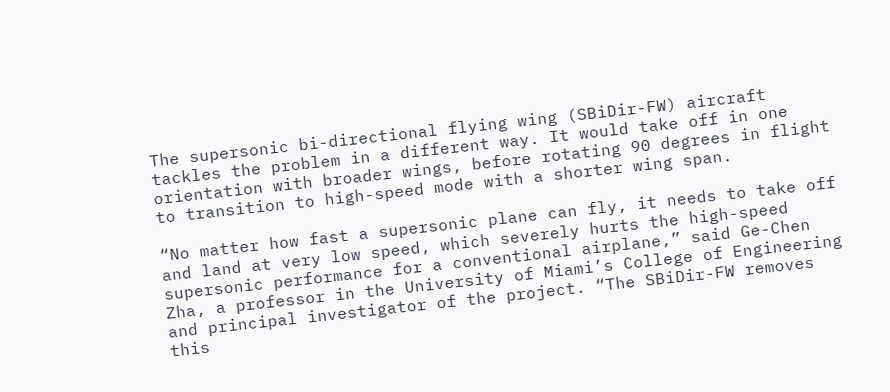The supersonic bi-directional flying wing (SBiDir-FW) aircraft tackles the problem in a different way. It would take off in one orientation with broader wings, before rotating 90 degrees in flight to transition to high-speed mode with a shorter wing span.

“No matter how fast a supersonic plane can fly, it needs to take off and land at very low speed, which severely hurts the high-speed supersonic performance for a conventional airplane,” said Ge-Chen Zha, a professor in the University of Miami’s College of Engineering and principal investigator of the project. “The SBiDir-FW removes this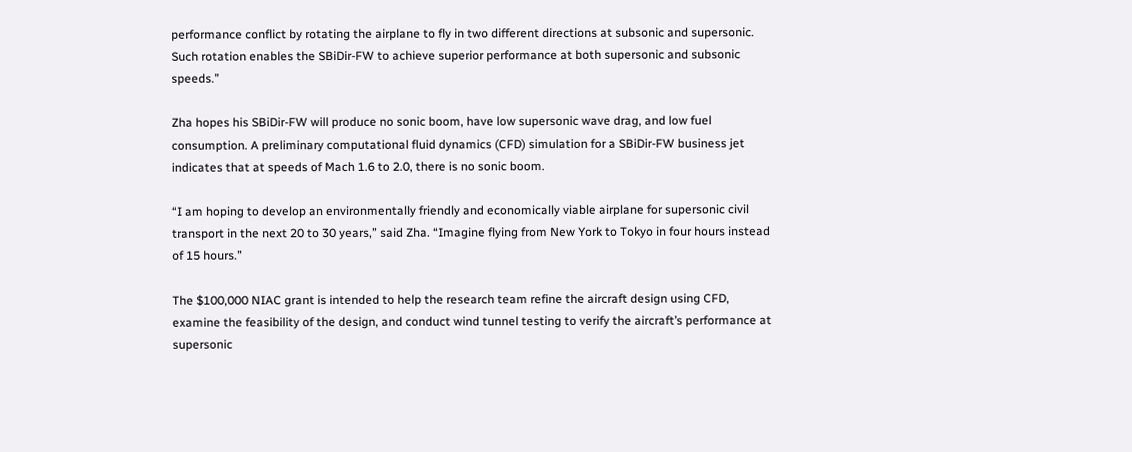performance conflict by rotating the airplane to fly in two different directions at subsonic and supersonic. Such rotation enables the SBiDir-FW to achieve superior performance at both supersonic and subsonic speeds.”

Zha hopes his SBiDir-FW will produce no sonic boom, have low supersonic wave drag, and low fuel consumption. A preliminary computational fluid dynamics (CFD) simulation for a SBiDir-FW business jet indicates that at speeds of Mach 1.6 to 2.0, there is no sonic boom.

“I am hoping to develop an environmentally friendly and economically viable airplane for supersonic civil transport in the next 20 to 30 years,” said Zha. “Imagine flying from New York to Tokyo in four hours instead of 15 hours.”

The $100,000 NIAC grant is intended to help the research team refine the aircraft design using CFD, examine the feasibility of the design, and conduct wind tunnel testing to verify the aircraft’s performance at supersonic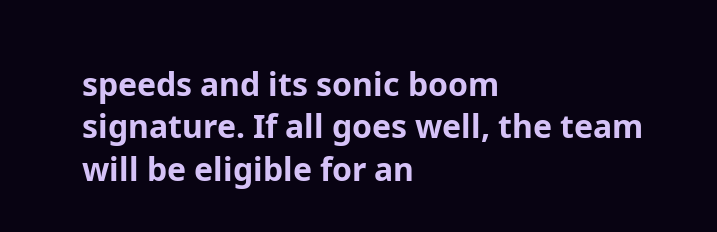speeds and its sonic boom signature. If all goes well, the team will be eligible for an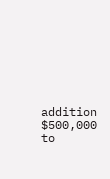addition $500,000 to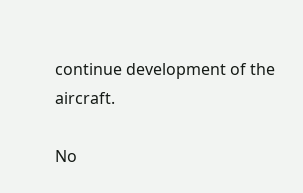continue development of the aircraft.

No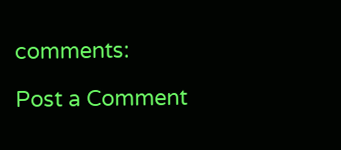comments:

Post a Comment